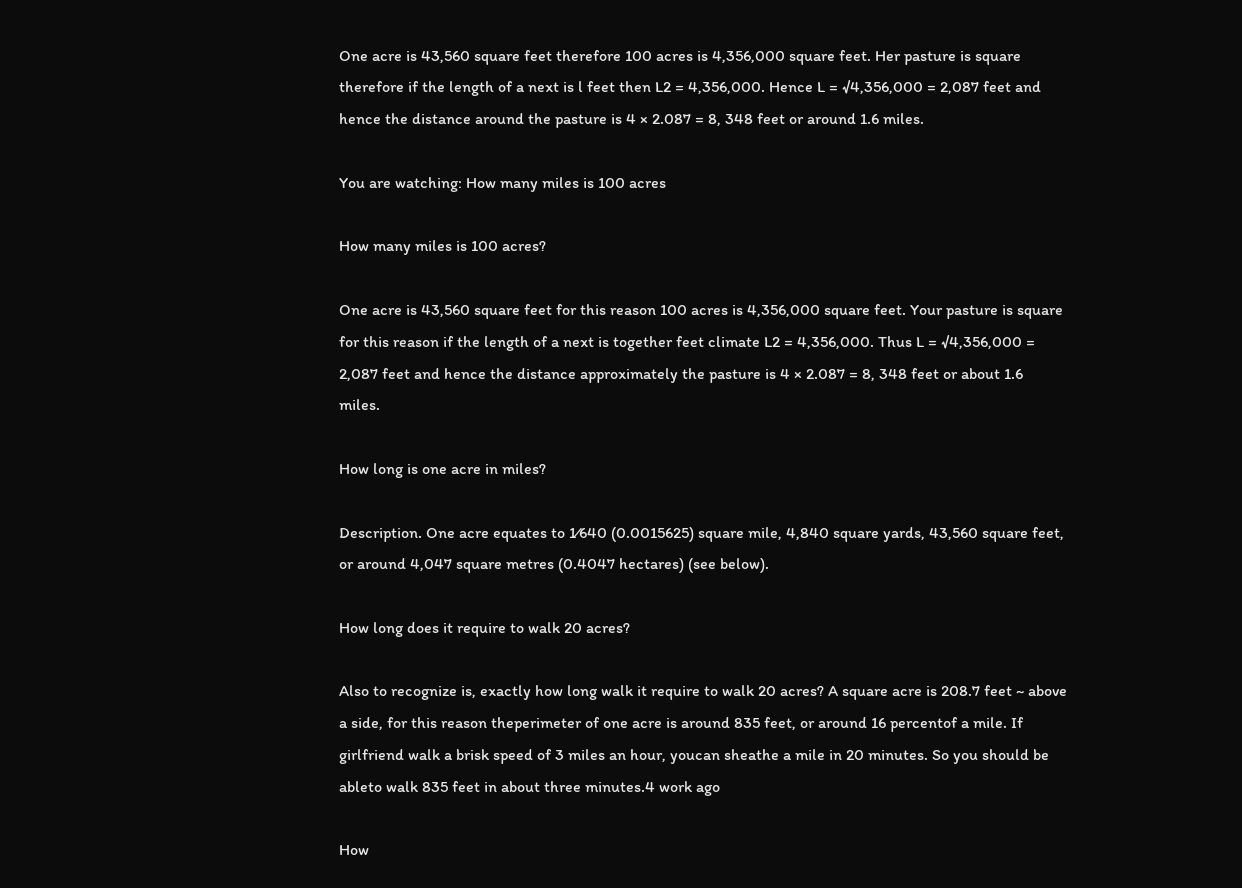One acre is 43,560 square feet therefore 100 acres is 4,356,000 square feet. Her pasture is square therefore if the length of a next is l feet then L2 = 4,356,000. Hence L = √4,356,000 = 2,087 feet and hence the distance around the pasture is 4 × 2.087 = 8, 348 feet or around 1.6 miles.

You are watching: How many miles is 100 acres

How many miles is 100 acres?

One acre is 43,560 square feet for this reason 100 acres is 4,356,000 square feet. Your pasture is square for this reason if the length of a next is together feet climate L2 = 4,356,000. Thus L = √4,356,000 = 2,087 feet and hence the distance approximately the pasture is 4 × 2.087 = 8, 348 feet or about 1.6 miles.

How long is one acre in miles?

Description. One acre equates to 1⁄640 (0.0015625) square mile, 4,840 square yards, 43,560 square feet, or around 4,047 square metres (0.4047 hectares) (see below).

How long does it require to walk 20 acres?

Also to recognize is, exactly how long walk it require to walk 20 acres? A square acre is 208.7 feet ~ above a side, for this reason theperimeter of one acre is around 835 feet, or around 16 percentof a mile. If girlfriend walk a brisk speed of 3 miles an hour, youcan sheathe a mile in 20 minutes. So you should be ableto walk 835 feet in about three minutes.4 work ago

How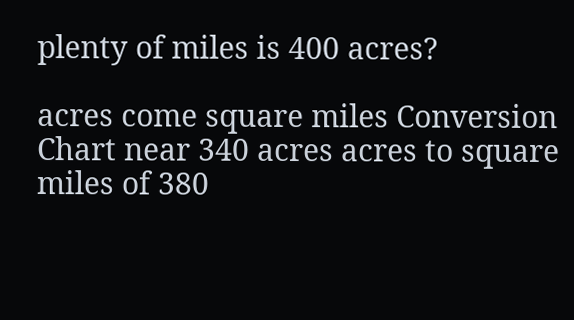plenty of miles is 400 acres?

acres come square miles Conversion Chart near 340 acres acres to square miles of 380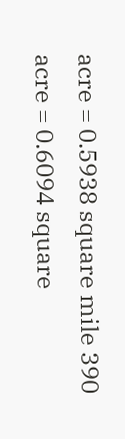acre = 0.5938 square mile 390 acre = 0.6094 square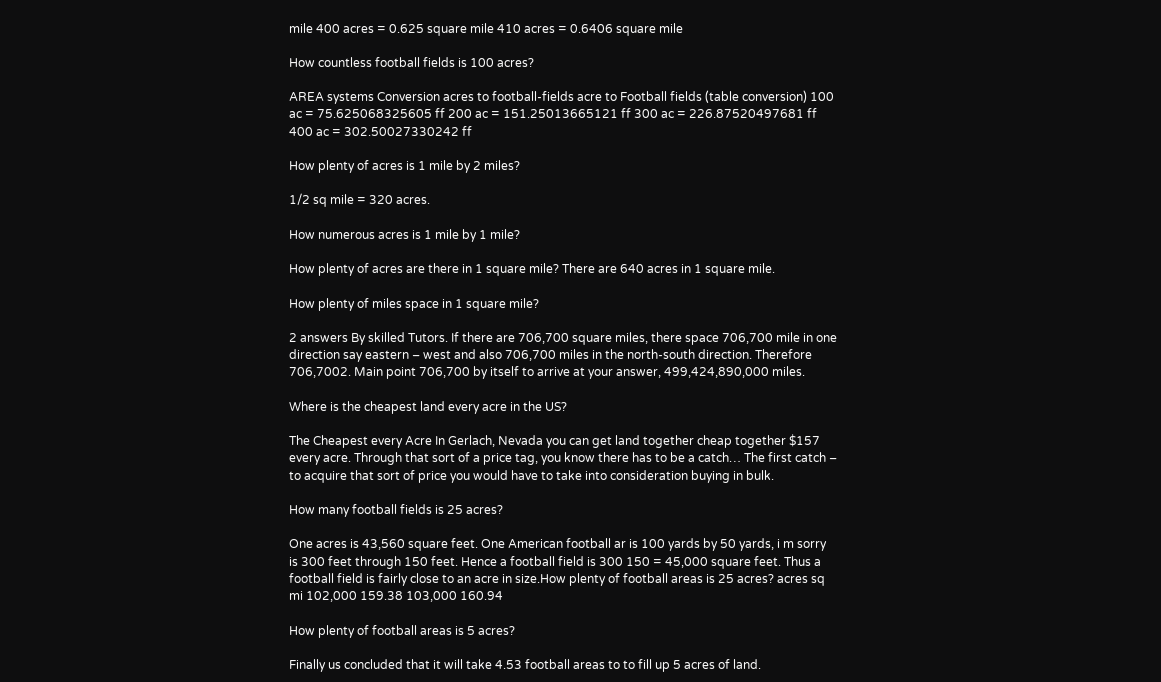mile 400 acres = 0.625 square mile 410 acres = 0.6406 square mile

How countless football fields is 100 acres?

AREA systems Conversion acres to football-fields acre to Football fields (table conversion) 100 ac = 75.625068325605 ff 200 ac = 151.25013665121 ff 300 ac = 226.87520497681 ff 400 ac = 302.50027330242 ff

How plenty of acres is 1 mile by 2 miles?

1/2 sq mile = 320 acres.

How numerous acres is 1 mile by 1 mile?

How plenty of acres are there in 1 square mile? There are 640 acres in 1 square mile.

How plenty of miles space in 1 square mile?

2 answers By skilled Tutors. If there are 706,700 square miles, there space 706,700 mile in one direction say eastern – west and also 706,700 miles in the north-south direction. Therefore 706,7002. Main point 706,700 by itself to arrive at your answer, 499,424,890,000 miles.

Where is the cheapest land every acre in the US?

The Cheapest every Acre In Gerlach, Nevada you can get land together cheap together $157 every acre. Through that sort of a price tag, you know there has to be a catch… The first catch – to acquire that sort of price you would have to take into consideration buying in bulk.

How many football fields is 25 acres?

One acres is 43,560 square feet. One American football ar is 100 yards by 50 yards, i m sorry is 300 feet through 150 feet. Hence a football field is 300 150 = 45,000 square feet. Thus a football field is fairly close to an acre in size.How plenty of football areas is 25 acres? acres sq mi 102,000 159.38 103,000 160.94

How plenty of football areas is 5 acres?

Finally us concluded that it will take 4.53 football areas to to fill up 5 acres of land.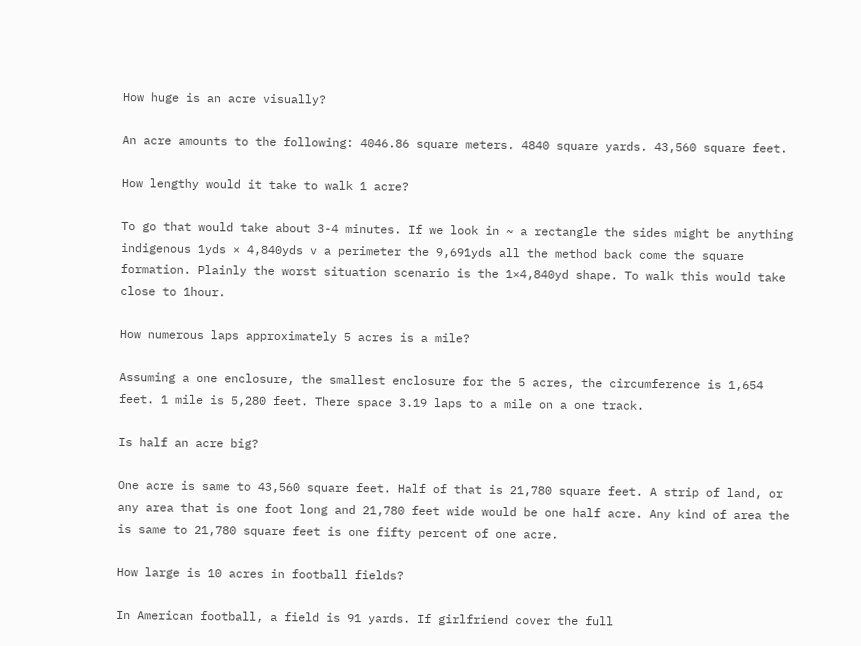How huge is an acre visually?

An acre amounts to the following: 4046.86 square meters. 4840 square yards. 43,560 square feet.

How lengthy would it take to walk 1 acre?

To go that would take about 3-4 minutes. If we look in ~ a rectangle the sides might be anything indigenous 1yds × 4,840yds v a perimeter the 9,691yds all the method back come the square formation. Plainly the worst situation scenario is the 1×4,840yd shape. To walk this would take close to 1hour.

How numerous laps approximately 5 acres is a mile?

Assuming a one enclosure, the smallest enclosure for the 5 acres, the circumference is 1,654 feet. 1 mile is 5,280 feet. There space 3.19 laps to a mile on a one track.

Is half an acre big?

One acre is same to 43,560 square feet. Half of that is 21,780 square feet. A strip of land, or any area that is one foot long and 21,780 feet wide would be one half acre. Any kind of area the is same to 21,780 square feet is one fifty percent of one acre.

How large is 10 acres in football fields?

In American football, a field is 91 yards. If girlfriend cover the full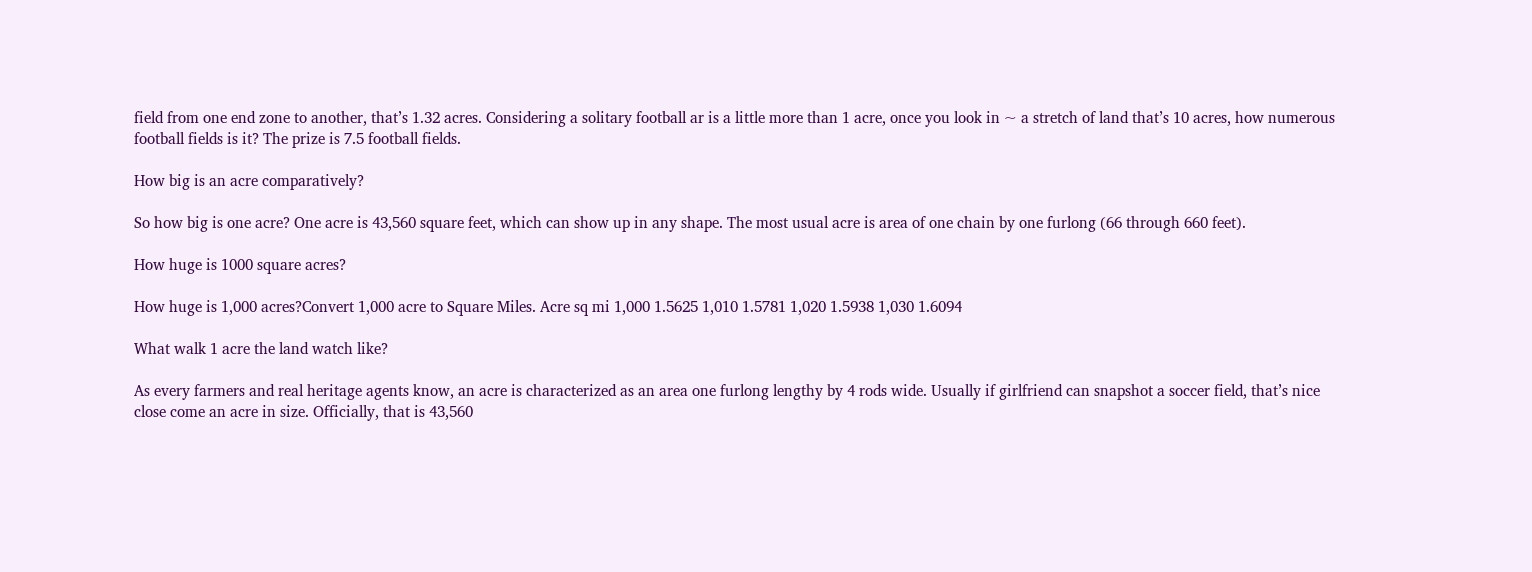field from one end zone to another, that’s 1.32 acres. Considering a solitary football ar is a little more than 1 acre, once you look in ~ a stretch of land that’s 10 acres, how numerous football fields is it? The prize is 7.5 football fields.

How big is an acre comparatively?

So how big is one acre? One acre is 43,560 square feet, which can show up in any shape. The most usual acre is area of one chain by one furlong (66 through 660 feet).

How huge is 1000 square acres?

How huge is 1,000 acres?Convert 1,000 acre to Square Miles. Acre sq mi 1,000 1.5625 1,010 1.5781 1,020 1.5938 1,030 1.6094

What walk 1 acre the land watch like?

As every farmers and real heritage agents know, an acre is characterized as an area one furlong lengthy by 4 rods wide. Usually if girlfriend can snapshot a soccer field, that’s nice close come an acre in size. Officially, that is 43,560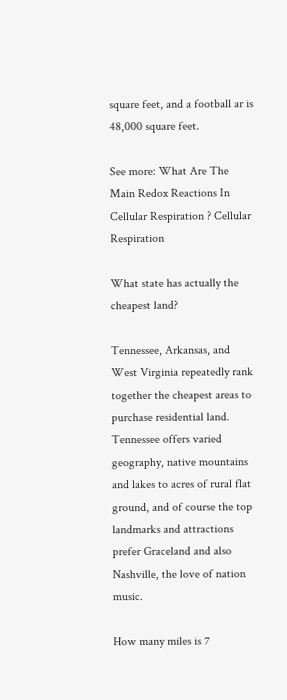square feet, and a football ar is 48,000 square feet.

See more: What Are The Main Redox Reactions In Cellular Respiration ? Cellular Respiration

What state has actually the cheapest land?

Tennessee, Arkansas, and West Virginia repeatedly rank together the cheapest areas to purchase residential land. Tennessee offers varied geography, native mountains and lakes to acres of rural flat ground, and of course the top landmarks and attractions prefer Graceland and also Nashville, the love of nation music.

How many miles is 7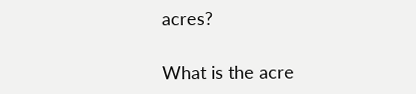acres?

What is the acre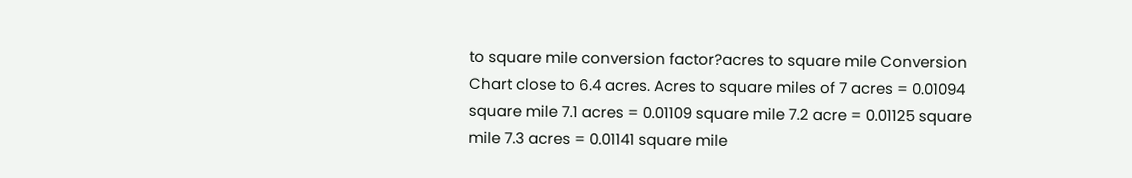to square mile conversion factor?acres to square mile Conversion Chart close to 6.4 acres. Acres to square miles of 7 acres = 0.01094 square mile 7.1 acres = 0.01109 square mile 7.2 acre = 0.01125 square mile 7.3 acres = 0.01141 square mile